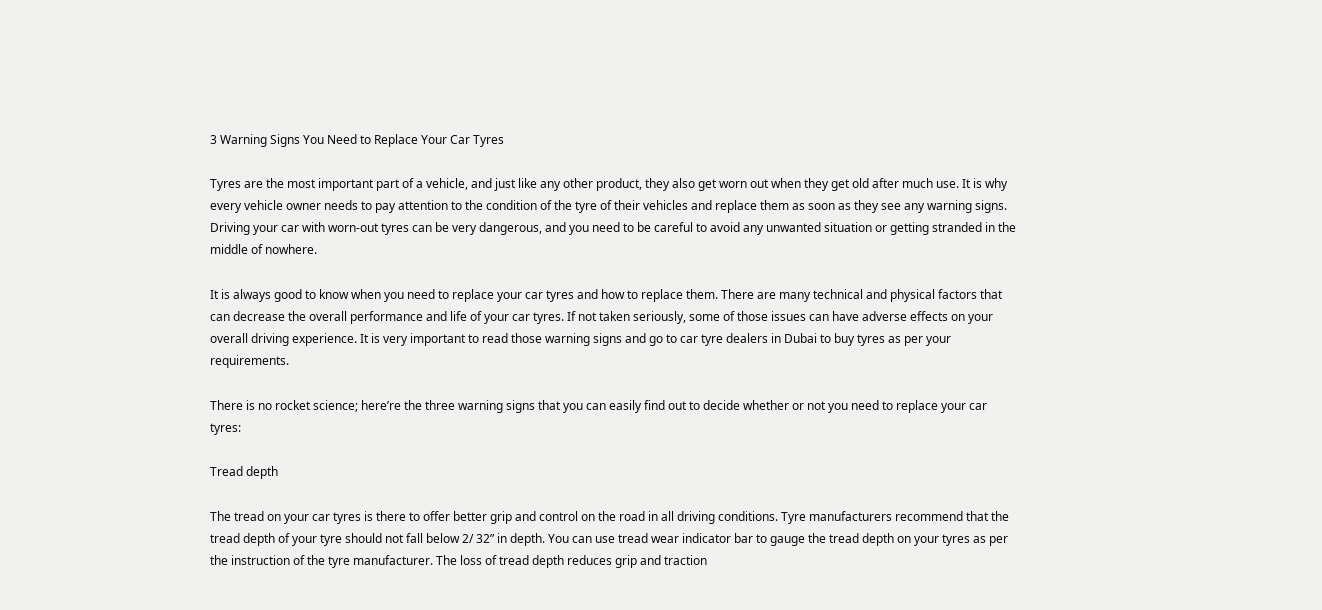3 Warning Signs You Need to Replace Your Car Tyres

Tyres are the most important part of a vehicle, and just like any other product, they also get worn out when they get old after much use. It is why every vehicle owner needs to pay attention to the condition of the tyre of their vehicles and replace them as soon as they see any warning signs. Driving your car with worn-out tyres can be very dangerous, and you need to be careful to avoid any unwanted situation or getting stranded in the middle of nowhere.

It is always good to know when you need to replace your car tyres and how to replace them. There are many technical and physical factors that can decrease the overall performance and life of your car tyres. If not taken seriously, some of those issues can have adverse effects on your overall driving experience. It is very important to read those warning signs and go to car tyre dealers in Dubai to buy tyres as per your requirements.

There is no rocket science; here’re the three warning signs that you can easily find out to decide whether or not you need to replace your car tyres:

Tread depth

The tread on your car tyres is there to offer better grip and control on the road in all driving conditions. Tyre manufacturers recommend that the tread depth of your tyre should not fall below 2/ 32” in depth. You can use tread wear indicator bar to gauge the tread depth on your tyres as per the instruction of the tyre manufacturer. The loss of tread depth reduces grip and traction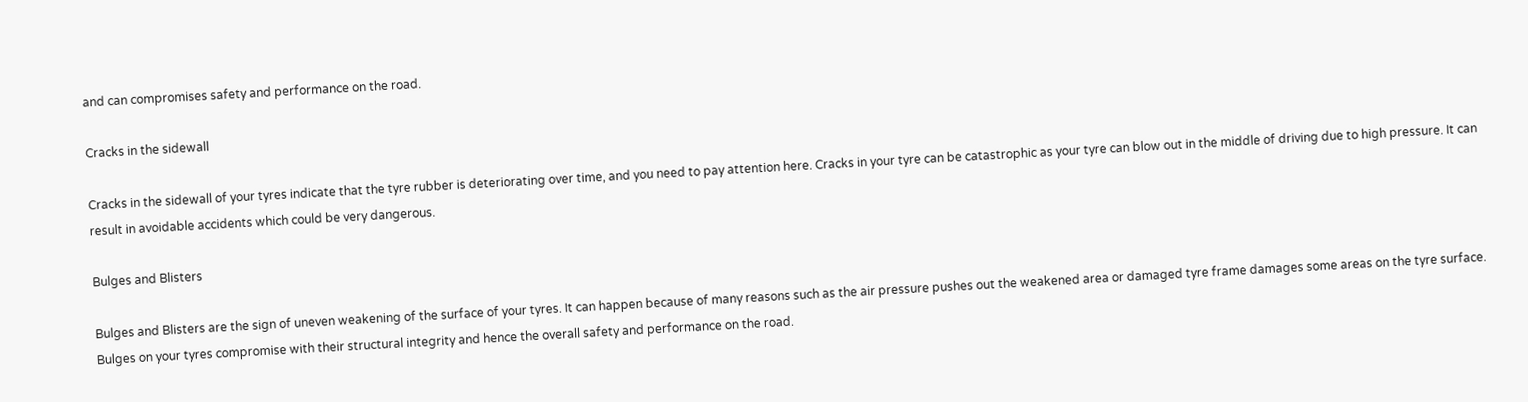and can compromises safety and performance on the road.

Cracks in the sidewall

Cracks in the sidewall of your tyres indicate that the tyre rubber is deteriorating over time, and you need to pay attention here. Cracks in your tyre can be catastrophic as your tyre can blow out in the middle of driving due to high pressure. It can result in avoidable accidents which could be very dangerous.

Bulges and Blisters

Bulges and Blisters are the sign of uneven weakening of the surface of your tyres. It can happen because of many reasons such as the air pressure pushes out the weakened area or damaged tyre frame damages some areas on the tyre surface. Bulges on your tyres compromise with their structural integrity and hence the overall safety and performance on the road.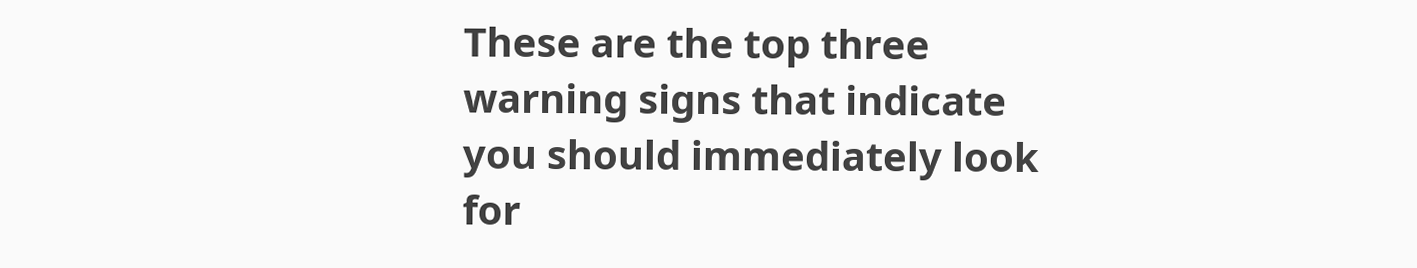These are the top three warning signs that indicate you should immediately look for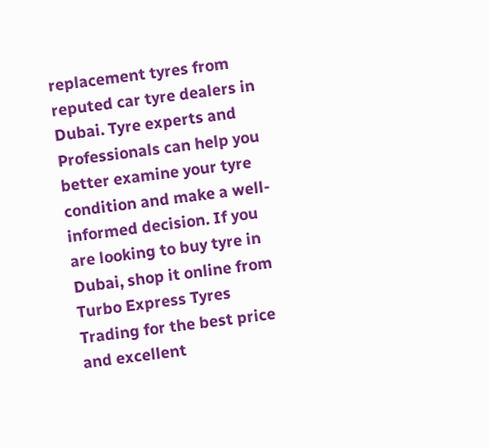replacement tyres from reputed car tyre dealers in Dubai. Tyre experts and Professionals can help you better examine your tyre condition and make a well-informed decision. If you are looking to buy tyre in Dubai, shop it online from Turbo Express Tyres Trading for the best price and excellent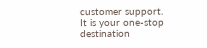customer support. It is your one-stop destination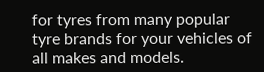for tyres from many popular tyre brands for your vehicles of all makes and models.